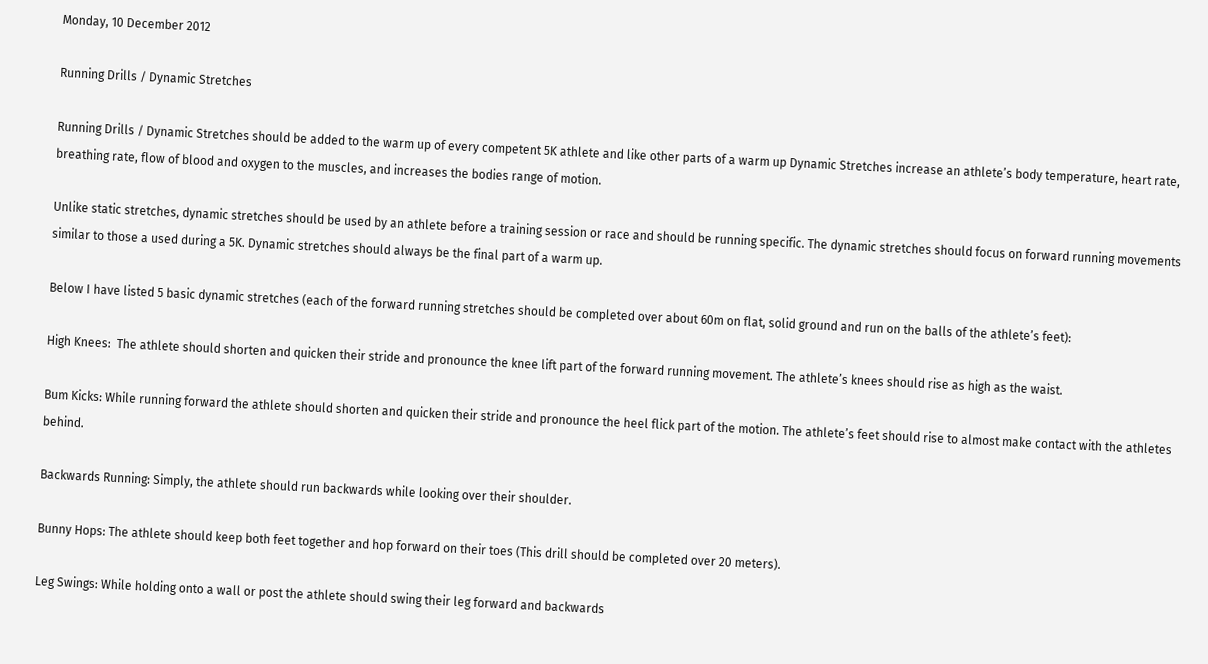Monday, 10 December 2012

Running Drills / Dynamic Stretches

Running Drills / Dynamic Stretches should be added to the warm up of every competent 5K athlete and like other parts of a warm up Dynamic Stretches increase an athlete’s body temperature, heart rate, breathing rate, flow of blood and oxygen to the muscles, and increases the bodies range of motion.

Unlike static stretches, dynamic stretches should be used by an athlete before a training session or race and should be running specific. The dynamic stretches should focus on forward running movements similar to those a used during a 5K. Dynamic stretches should always be the final part of a warm up.

Below I have listed 5 basic dynamic stretches (each of the forward running stretches should be completed over about 60m on flat, solid ground and run on the balls of the athlete’s feet):

High Knees:  The athlete should shorten and quicken their stride and pronounce the knee lift part of the forward running movement. The athlete’s knees should rise as high as the waist.

Bum Kicks: While running forward the athlete should shorten and quicken their stride and pronounce the heel flick part of the motion. The athlete’s feet should rise to almost make contact with the athletes behind.

Backwards Running: Simply, the athlete should run backwards while looking over their shoulder.

Bunny Hops: The athlete should keep both feet together and hop forward on their toes (This drill should be completed over 20 meters).

Leg Swings: While holding onto a wall or post the athlete should swing their leg forward and backwards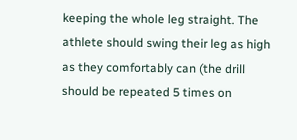keeping the whole leg straight. The athlete should swing their leg as high as they comfortably can (the drill should be repeated 5 times on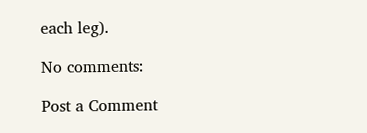each leg).

No comments:

Post a Comment